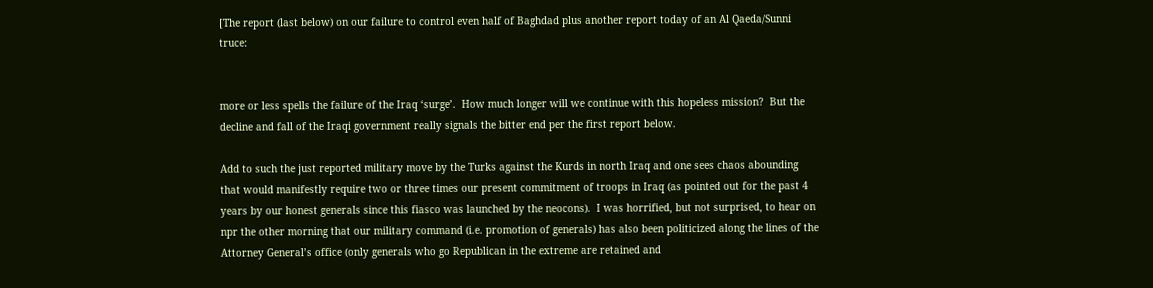[The report (last below) on our failure to control even half of Baghdad plus another report today of an Al Qaeda/Sunni truce:


more or less spells the failure of the Iraq ‘surge’.  How much longer will we continue with this hopeless mission?  But the decline and fall of the Iraqi government really signals the bitter end per the first report below.

Add to such the just reported military move by the Turks against the Kurds in north Iraq and one sees chaos abounding that would manifestly require two or three times our present commitment of troops in Iraq (as pointed out for the past 4 years by our honest generals since this fiasco was launched by the neocons).  I was horrified, but not surprised, to hear on npr the other morning that our military command (i.e. promotion of generals) has also been politicized along the lines of the Attorney General’s office (only generals who go Republican in the extreme are retained and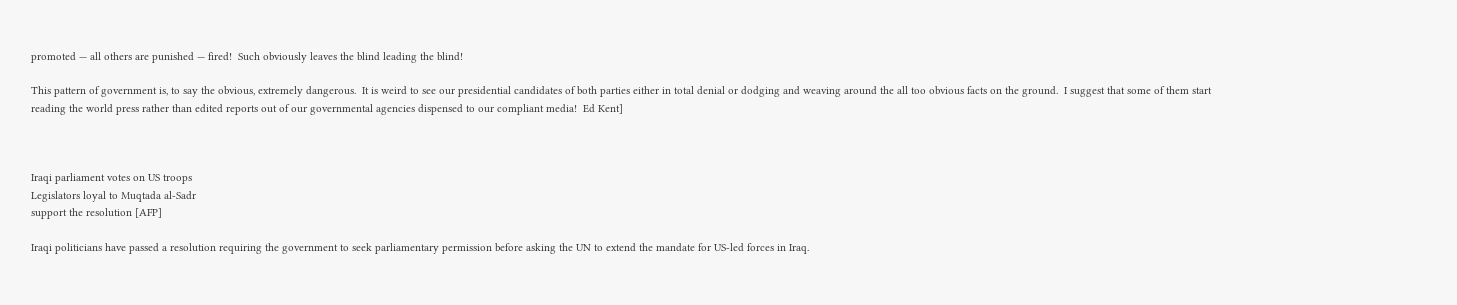promoted — all others are punished — fired!  Such obviously leaves the blind leading the blind!

This pattern of government is, to say the obvious, extremely dangerous.  It is weird to see our presidential candidates of both parties either in total denial or dodging and weaving around the all too obvious facts on the ground.  I suggest that some of them start reading the world press rather than edited reports out of our governmental agencies dispensed to our compliant media!  Ed Kent]



Iraqi parliament votes on US troops
Legislators loyal to Muqtada al-Sadr
support the resolution [AFP]

Iraqi politicians have passed a resolution requiring the government to seek parliamentary permission before asking the UN to extend the mandate for US-led forces in Iraq.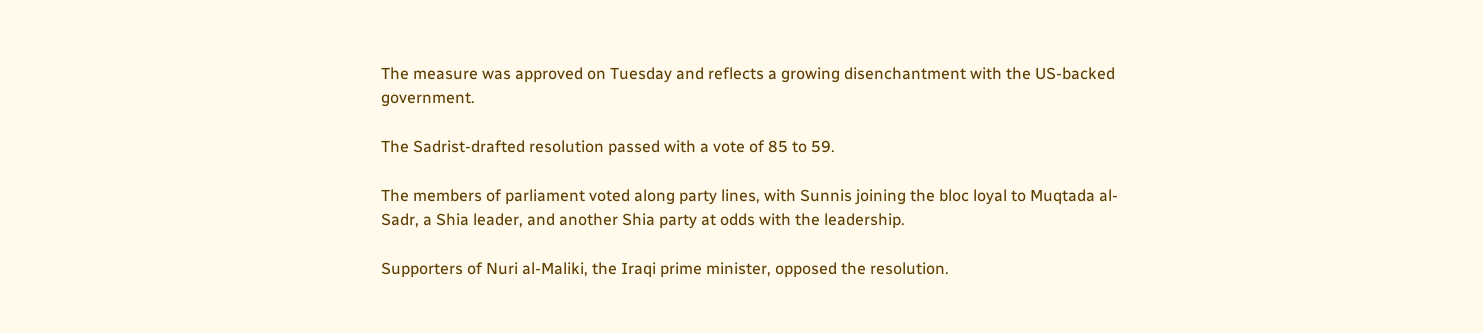The measure was approved on Tuesday and reflects a growing disenchantment with the US-backed government.

The Sadrist-drafted resolution passed with a vote of 85 to 59.

The members of parliament voted along party lines, with Sunnis joining the bloc loyal to Muqtada al-Sadr, a Shia leader, and another Shia party at odds with the leadership.

Supporters of Nuri al-Maliki, the Iraqi prime minister, opposed the resolution.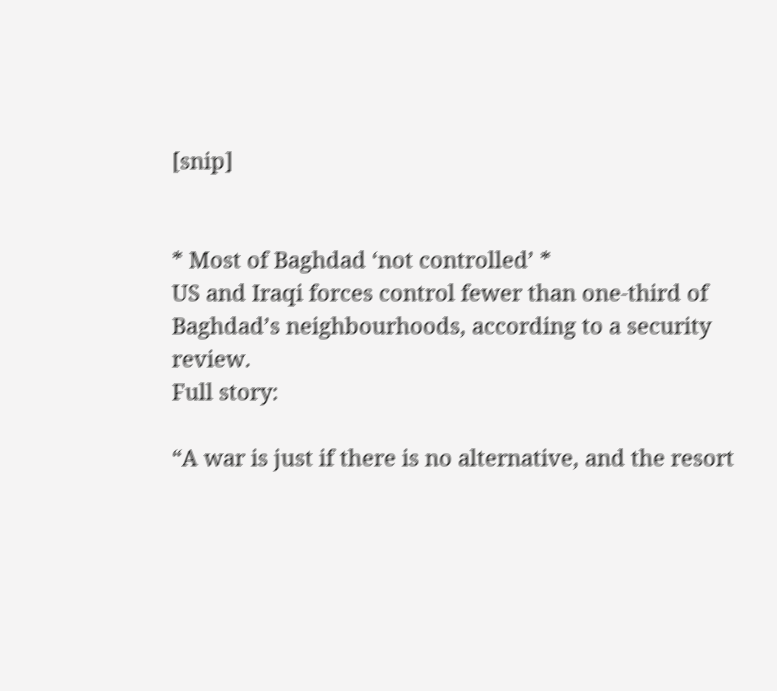[snip]


* Most of Baghdad ‘not controlled’ *
US and Iraqi forces control fewer than one-third of Baghdad’s neighbourhoods, according to a security review.
Full story:

“A war is just if there is no alternative, and the resort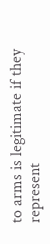to arms is legitimate if they represent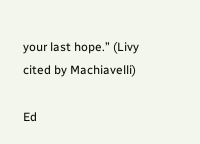your last hope.” (Livy cited by Machiavelli)

Ed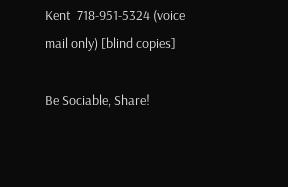Kent  718-951-5324 (voice mail only) [blind copies]

Be Sociable, Share!